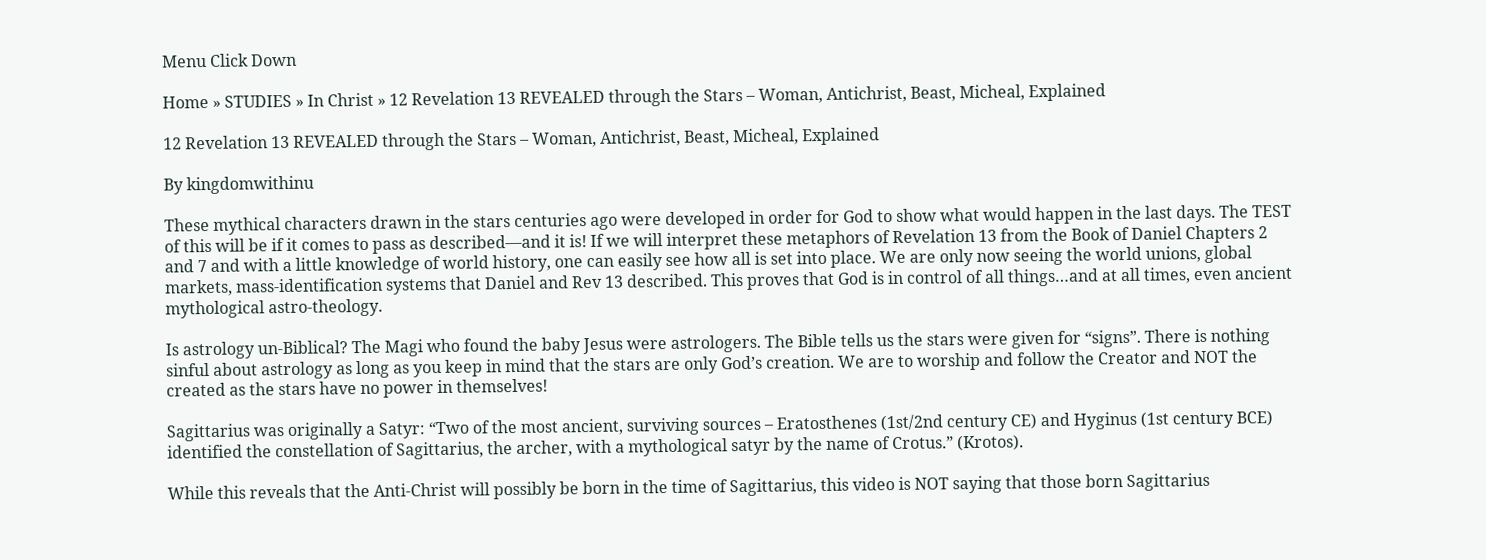Menu Click Down

Home » STUDIES » In Christ » 12 Revelation 13 REVEALED through the Stars – Woman, Antichrist, Beast, Micheal, Explained

12 Revelation 13 REVEALED through the Stars – Woman, Antichrist, Beast, Micheal, Explained

By kingdomwithinu

These mythical characters drawn in the stars centuries ago were developed in order for God to show what would happen in the last days. The TEST of this will be if it comes to pass as described—and it is! If we will interpret these metaphors of Revelation 13 from the Book of Daniel Chapters 2 and 7 and with a little knowledge of world history, one can easily see how all is set into place. We are only now seeing the world unions, global markets, mass-identification systems that Daniel and Rev 13 described. This proves that God is in control of all things…and at all times, even ancient mythological astro-theology.

Is astrology un-Biblical? The Magi who found the baby Jesus were astrologers. The Bible tells us the stars were given for “signs”. There is nothing sinful about astrology as long as you keep in mind that the stars are only God’s creation. We are to worship and follow the Creator and NOT the created as the stars have no power in themselves!

Sagittarius was originally a Satyr: “Two of the most ancient, surviving sources – Eratosthenes (1st/2nd century CE) and Hyginus (1st century BCE) identified the constellation of Sagittarius, the archer, with a mythological satyr by the name of Crotus.” (Krotos).

While this reveals that the Anti-Christ will possibly be born in the time of Sagittarius, this video is NOT saying that those born Sagittarius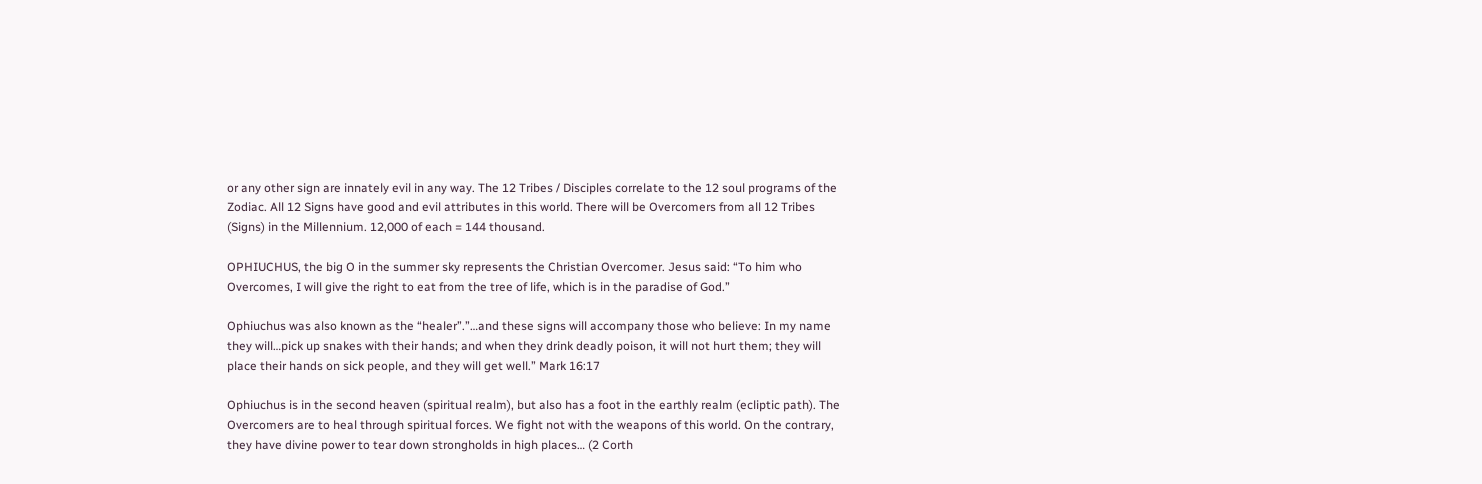or any other sign are innately evil in any way. The 12 Tribes / Disciples correlate to the 12 soul programs of the Zodiac. All 12 Signs have good and evil attributes in this world. There will be Overcomers from all 12 Tribes (Signs) in the Millennium. 12,000 of each = 144 thousand.

OPHIUCHUS, the big O in the summer sky represents the Christian Overcomer. Jesus said: “To him who Overcomes, I will give the right to eat from the tree of life, which is in the paradise of God.”

Ophiuchus was also known as the “healer”.”…and these signs will accompany those who believe: In my name they will…pick up snakes with their hands; and when they drink deadly poison, it will not hurt them; they will place their hands on sick people, and they will get well.” Mark 16:17

Ophiuchus is in the second heaven (spiritual realm), but also has a foot in the earthly realm (ecliptic path). The Overcomers are to heal through spiritual forces. We fight not with the weapons of this world. On the contrary, they have divine power to tear down strongholds in high places… (2 Corth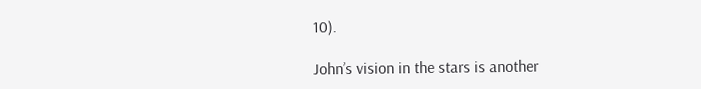10).

John’s vision in the stars is another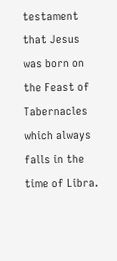testament that Jesus was born on the Feast of Tabernacles which always falls in the time of Libra.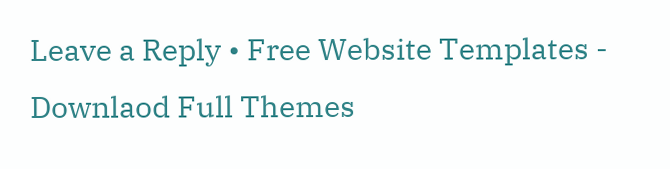Leave a Reply • Free Website Templates - Downlaod Full Themes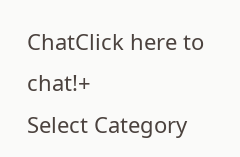ChatClick here to chat!+
Select Category